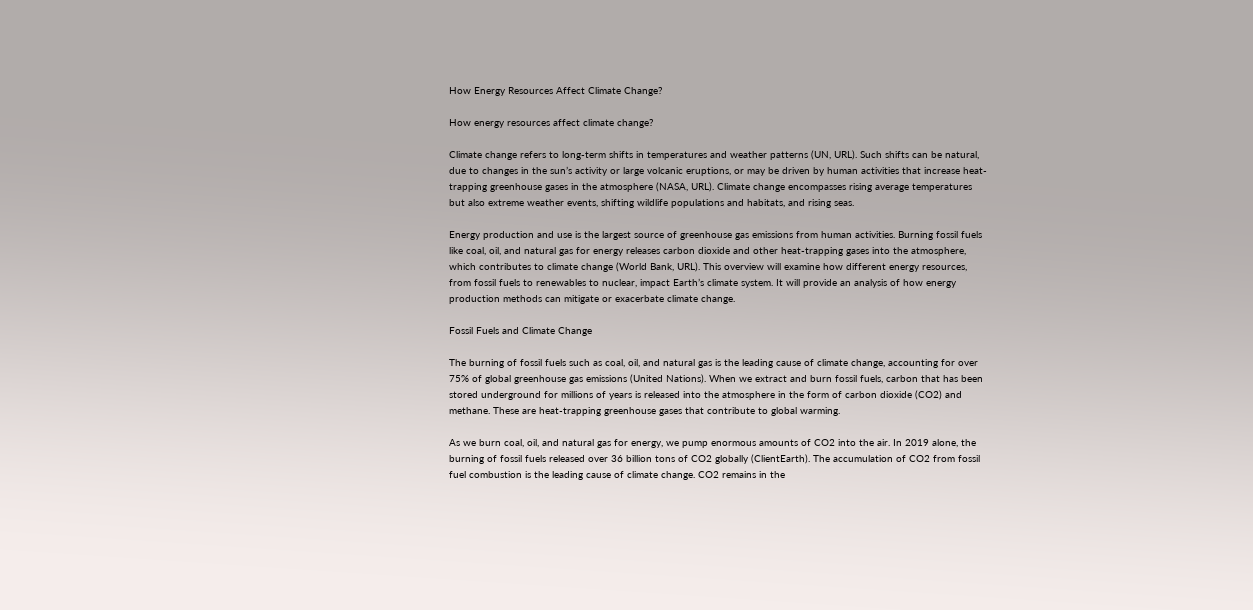How Energy Resources Affect Climate Change?

How energy resources affect climate change?

Climate change refers to long-term shifts in temperatures and weather patterns (UN, URL). Such shifts can be natural, due to changes in the sun’s activity or large volcanic eruptions, or may be driven by human activities that increase heat-trapping greenhouse gases in the atmosphere (NASA, URL). Climate change encompasses rising average temperatures but also extreme weather events, shifting wildlife populations and habitats, and rising seas.

Energy production and use is the largest source of greenhouse gas emissions from human activities. Burning fossil fuels like coal, oil, and natural gas for energy releases carbon dioxide and other heat-trapping gases into the atmosphere, which contributes to climate change (World Bank, URL). This overview will examine how different energy resources, from fossil fuels to renewables to nuclear, impact Earth’s climate system. It will provide an analysis of how energy production methods can mitigate or exacerbate climate change.

Fossil Fuels and Climate Change

The burning of fossil fuels such as coal, oil, and natural gas is the leading cause of climate change, accounting for over 75% of global greenhouse gas emissions (United Nations). When we extract and burn fossil fuels, carbon that has been stored underground for millions of years is released into the atmosphere in the form of carbon dioxide (CO2) and methane. These are heat-trapping greenhouse gases that contribute to global warming.

As we burn coal, oil, and natural gas for energy, we pump enormous amounts of CO2 into the air. In 2019 alone, the burning of fossil fuels released over 36 billion tons of CO2 globally (ClientEarth). The accumulation of CO2 from fossil fuel combustion is the leading cause of climate change. CO2 remains in the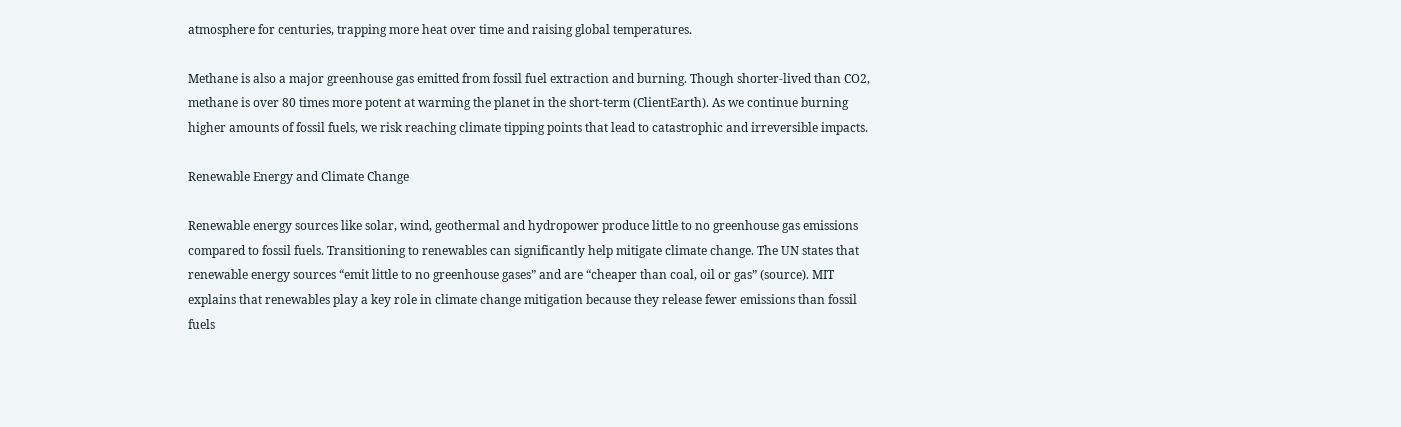atmosphere for centuries, trapping more heat over time and raising global temperatures.

Methane is also a major greenhouse gas emitted from fossil fuel extraction and burning. Though shorter-lived than CO2, methane is over 80 times more potent at warming the planet in the short-term (ClientEarth). As we continue burning higher amounts of fossil fuels, we risk reaching climate tipping points that lead to catastrophic and irreversible impacts.

Renewable Energy and Climate Change

Renewable energy sources like solar, wind, geothermal and hydropower produce little to no greenhouse gas emissions compared to fossil fuels. Transitioning to renewables can significantly help mitigate climate change. The UN states that renewable energy sources “emit little to no greenhouse gases” and are “cheaper than coal, oil or gas” (source). MIT explains that renewables play a key role in climate change mitigation because they release fewer emissions than fossil fuels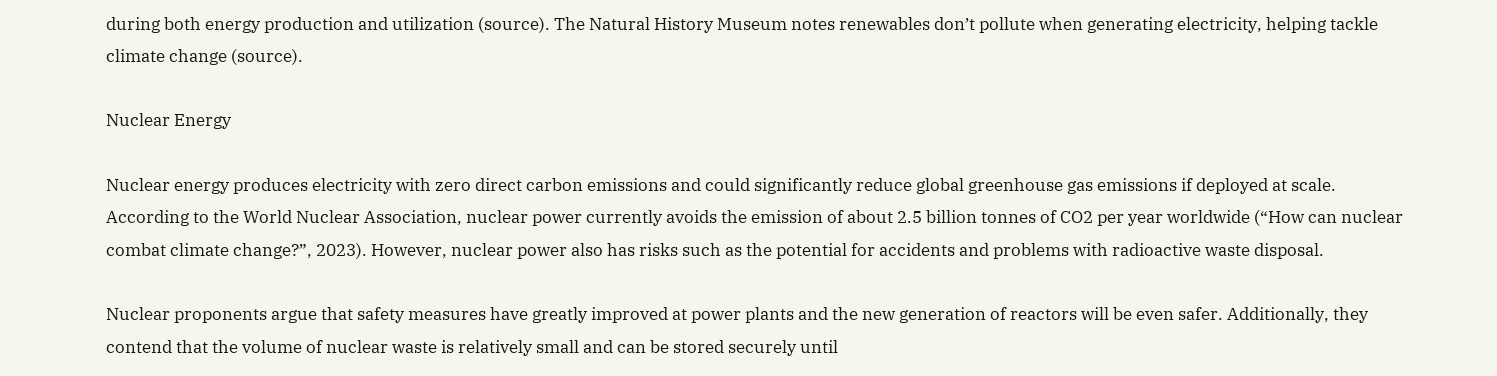during both energy production and utilization (source). The Natural History Museum notes renewables don’t pollute when generating electricity, helping tackle climate change (source).

Nuclear Energy

Nuclear energy produces electricity with zero direct carbon emissions and could significantly reduce global greenhouse gas emissions if deployed at scale. According to the World Nuclear Association, nuclear power currently avoids the emission of about 2.5 billion tonnes of CO2 per year worldwide (“How can nuclear combat climate change?”, 2023). However, nuclear power also has risks such as the potential for accidents and problems with radioactive waste disposal.

Nuclear proponents argue that safety measures have greatly improved at power plants and the new generation of reactors will be even safer. Additionally, they contend that the volume of nuclear waste is relatively small and can be stored securely until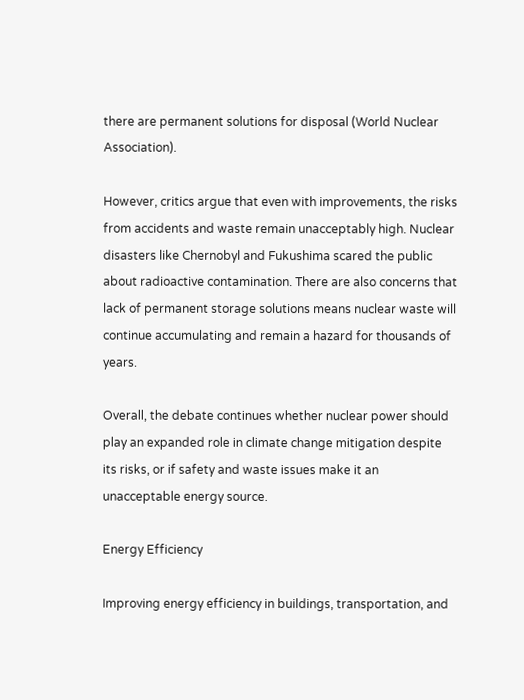there are permanent solutions for disposal (World Nuclear Association).

However, critics argue that even with improvements, the risks from accidents and waste remain unacceptably high. Nuclear disasters like Chernobyl and Fukushima scared the public about radioactive contamination. There are also concerns that lack of permanent storage solutions means nuclear waste will continue accumulating and remain a hazard for thousands of years.

Overall, the debate continues whether nuclear power should play an expanded role in climate change mitigation despite its risks, or if safety and waste issues make it an unacceptable energy source.

Energy Efficiency

Improving energy efficiency in buildings, transportation, and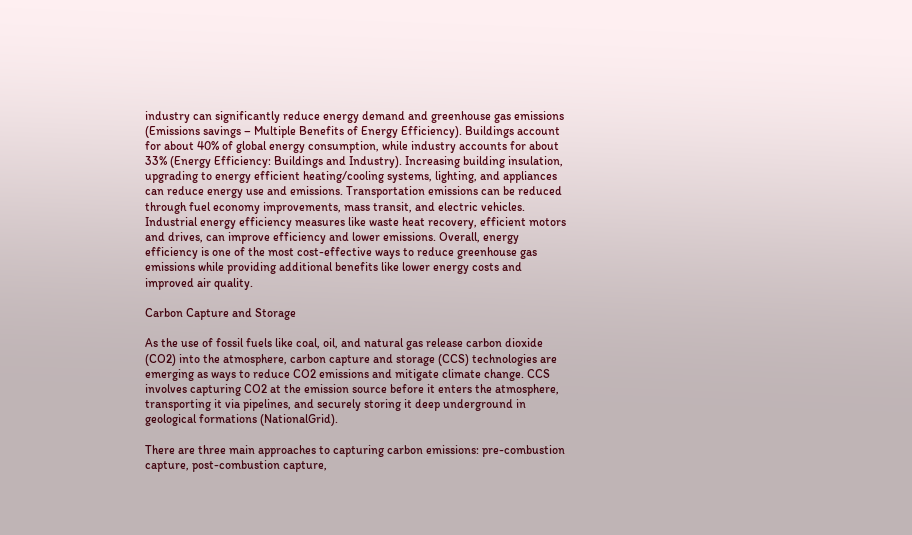industry can significantly reduce energy demand and greenhouse gas emissions (Emissions savings – Multiple Benefits of Energy Efficiency). Buildings account for about 40% of global energy consumption, while industry accounts for about 33% (Energy Efficiency: Buildings and Industry). Increasing building insulation, upgrading to energy efficient heating/cooling systems, lighting, and appliances can reduce energy use and emissions. Transportation emissions can be reduced through fuel economy improvements, mass transit, and electric vehicles. Industrial energy efficiency measures like waste heat recovery, efficient motors and drives, can improve efficiency and lower emissions. Overall, energy efficiency is one of the most cost-effective ways to reduce greenhouse gas emissions while providing additional benefits like lower energy costs and improved air quality.

Carbon Capture and Storage

As the use of fossil fuels like coal, oil, and natural gas release carbon dioxide (CO2) into the atmosphere, carbon capture and storage (CCS) technologies are emerging as ways to reduce CO2 emissions and mitigate climate change. CCS involves capturing CO2 at the emission source before it enters the atmosphere, transporting it via pipelines, and securely storing it deep underground in geological formations (NationalGrid).

There are three main approaches to capturing carbon emissions: pre-combustion capture, post-combustion capture,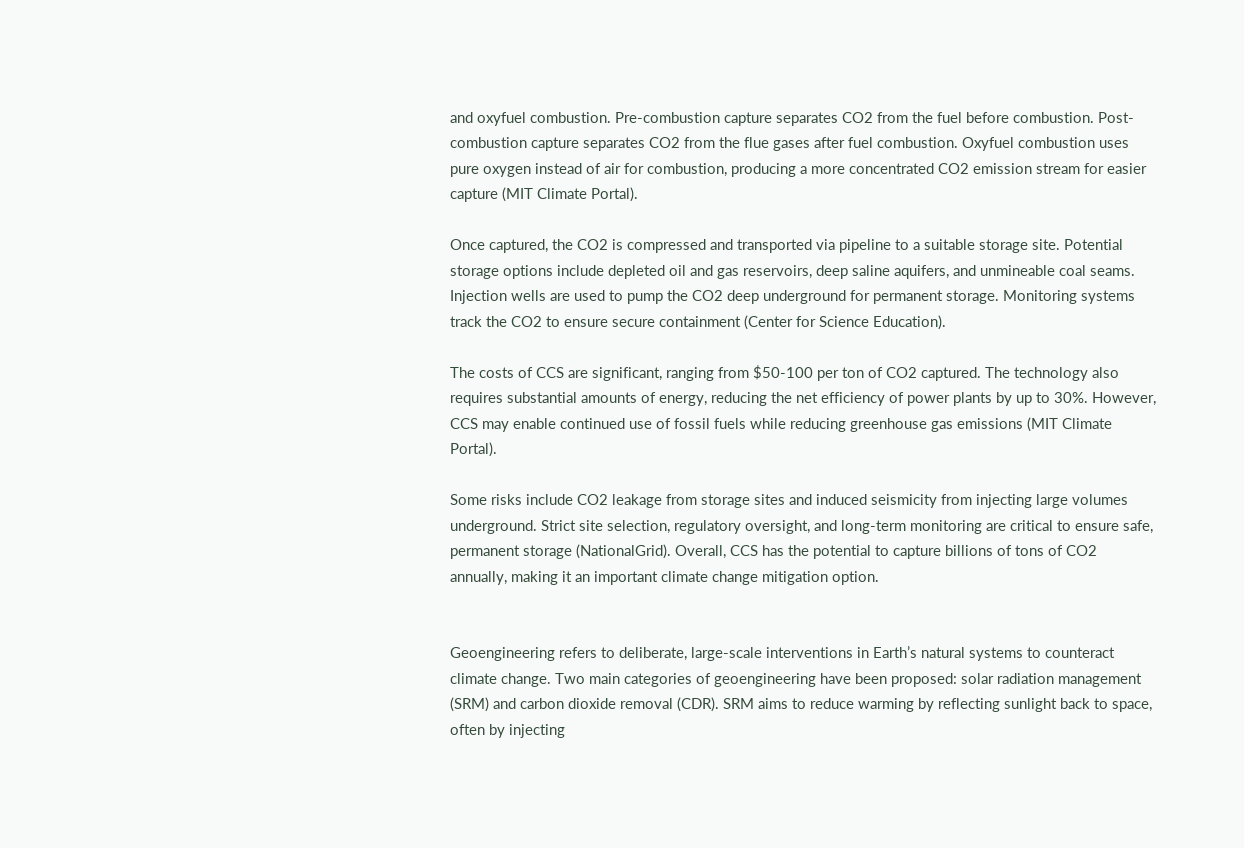and oxyfuel combustion. Pre-combustion capture separates CO2 from the fuel before combustion. Post-combustion capture separates CO2 from the flue gases after fuel combustion. Oxyfuel combustion uses pure oxygen instead of air for combustion, producing a more concentrated CO2 emission stream for easier capture (MIT Climate Portal).

Once captured, the CO2 is compressed and transported via pipeline to a suitable storage site. Potential storage options include depleted oil and gas reservoirs, deep saline aquifers, and unmineable coal seams. Injection wells are used to pump the CO2 deep underground for permanent storage. Monitoring systems track the CO2 to ensure secure containment (Center for Science Education).

The costs of CCS are significant, ranging from $50-100 per ton of CO2 captured. The technology also requires substantial amounts of energy, reducing the net efficiency of power plants by up to 30%. However, CCS may enable continued use of fossil fuels while reducing greenhouse gas emissions (MIT Climate Portal).

Some risks include CO2 leakage from storage sites and induced seismicity from injecting large volumes underground. Strict site selection, regulatory oversight, and long-term monitoring are critical to ensure safe, permanent storage (NationalGrid). Overall, CCS has the potential to capture billions of tons of CO2 annually, making it an important climate change mitigation option.


Geoengineering refers to deliberate, large-scale interventions in Earth’s natural systems to counteract climate change. Two main categories of geoengineering have been proposed: solar radiation management (SRM) and carbon dioxide removal (CDR). SRM aims to reduce warming by reflecting sunlight back to space, often by injecting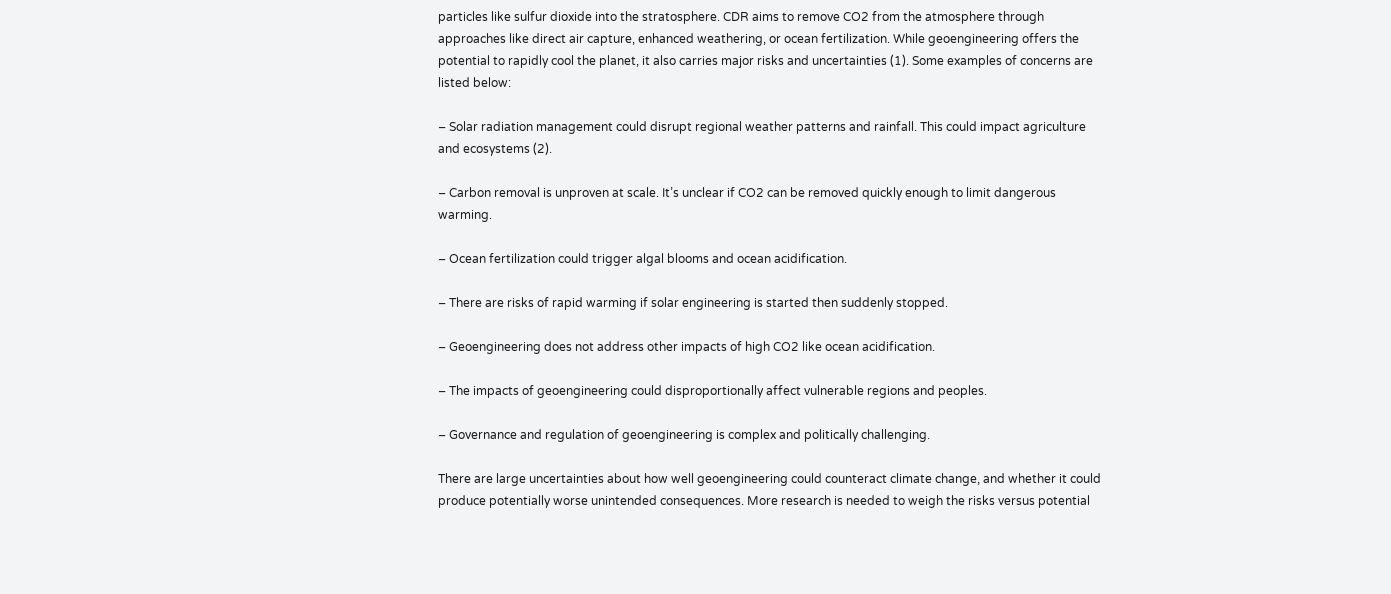particles like sulfur dioxide into the stratosphere. CDR aims to remove CO2 from the atmosphere through approaches like direct air capture, enhanced weathering, or ocean fertilization. While geoengineering offers the potential to rapidly cool the planet, it also carries major risks and uncertainties (1). Some examples of concerns are listed below:

– Solar radiation management could disrupt regional weather patterns and rainfall. This could impact agriculture and ecosystems (2).

– Carbon removal is unproven at scale. It’s unclear if CO2 can be removed quickly enough to limit dangerous warming.

– Ocean fertilization could trigger algal blooms and ocean acidification.

– There are risks of rapid warming if solar engineering is started then suddenly stopped.

– Geoengineering does not address other impacts of high CO2 like ocean acidification.

– The impacts of geoengineering could disproportionally affect vulnerable regions and peoples.

– Governance and regulation of geoengineering is complex and politically challenging.

There are large uncertainties about how well geoengineering could counteract climate change, and whether it could produce potentially worse unintended consequences. More research is needed to weigh the risks versus potential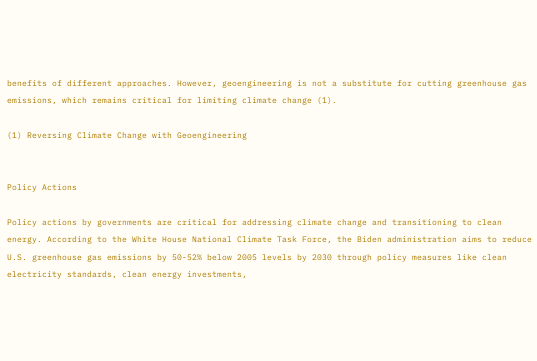benefits of different approaches. However, geoengineering is not a substitute for cutting greenhouse gas emissions, which remains critical for limiting climate change (1).

(1) Reversing Climate Change with Geoengineering


Policy Actions

Policy actions by governments are critical for addressing climate change and transitioning to clean energy. According to the White House National Climate Task Force, the Biden administration aims to reduce U.S. greenhouse gas emissions by 50-52% below 2005 levels by 2030 through policy measures like clean electricity standards, clean energy investments,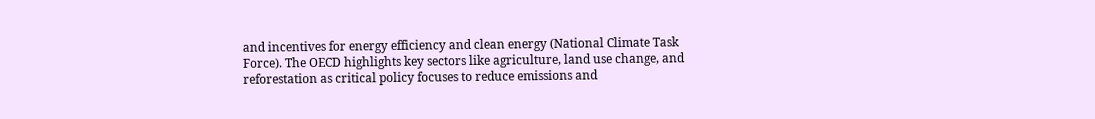and incentives for energy efficiency and clean energy (National Climate Task Force). The OECD highlights key sectors like agriculture, land use change, and reforestation as critical policy focuses to reduce emissions and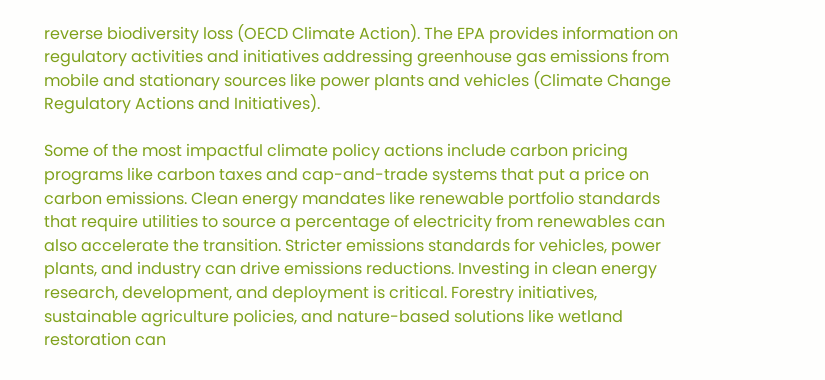reverse biodiversity loss (OECD Climate Action). The EPA provides information on regulatory activities and initiatives addressing greenhouse gas emissions from mobile and stationary sources like power plants and vehicles (Climate Change Regulatory Actions and Initiatives).

Some of the most impactful climate policy actions include carbon pricing programs like carbon taxes and cap-and-trade systems that put a price on carbon emissions. Clean energy mandates like renewable portfolio standards that require utilities to source a percentage of electricity from renewables can also accelerate the transition. Stricter emissions standards for vehicles, power plants, and industry can drive emissions reductions. Investing in clean energy research, development, and deployment is critical. Forestry initiatives, sustainable agriculture policies, and nature-based solutions like wetland restoration can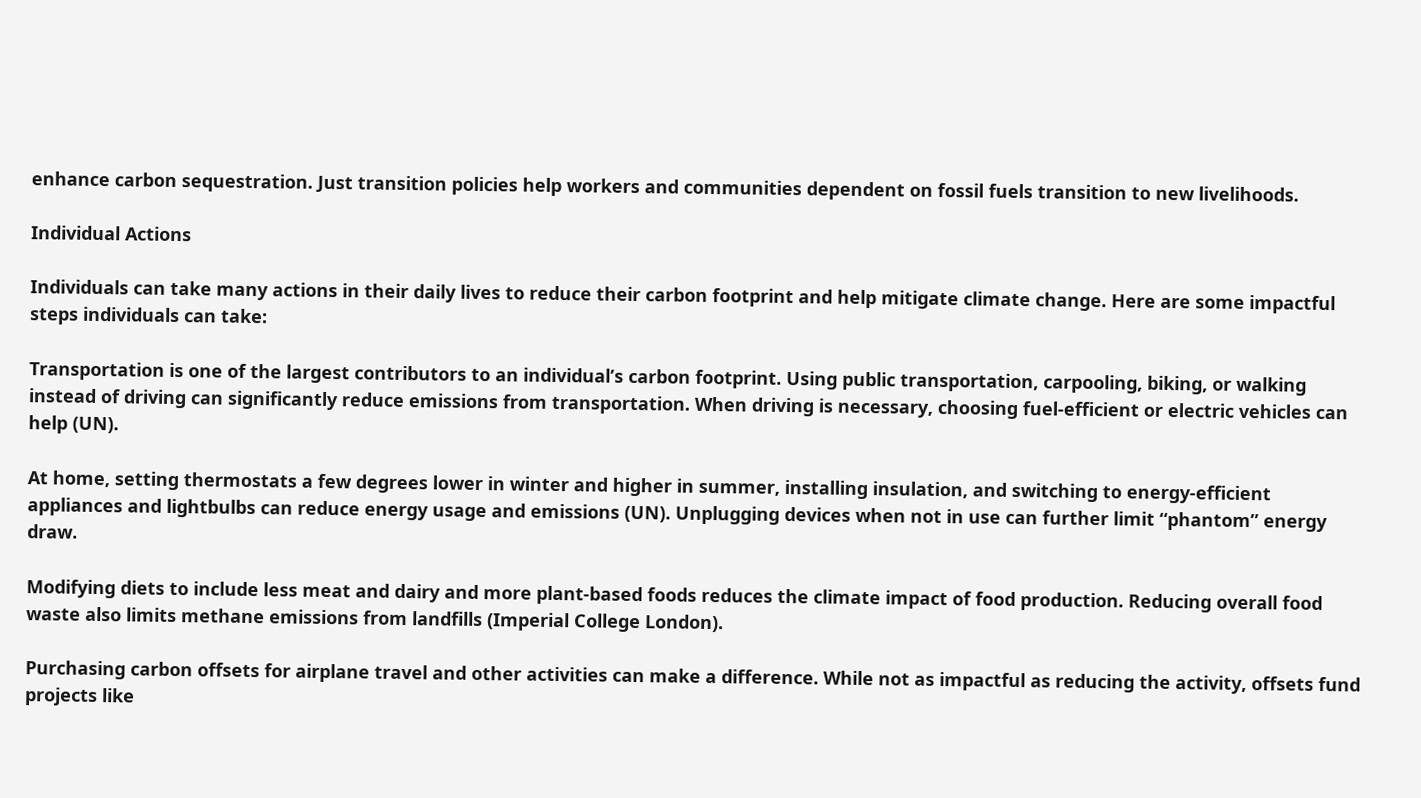enhance carbon sequestration. Just transition policies help workers and communities dependent on fossil fuels transition to new livelihoods.

Individual Actions

Individuals can take many actions in their daily lives to reduce their carbon footprint and help mitigate climate change. Here are some impactful steps individuals can take:

Transportation is one of the largest contributors to an individual’s carbon footprint. Using public transportation, carpooling, biking, or walking instead of driving can significantly reduce emissions from transportation. When driving is necessary, choosing fuel-efficient or electric vehicles can help (UN).

At home, setting thermostats a few degrees lower in winter and higher in summer, installing insulation, and switching to energy-efficient appliances and lightbulbs can reduce energy usage and emissions (UN). Unplugging devices when not in use can further limit “phantom” energy draw.

Modifying diets to include less meat and dairy and more plant-based foods reduces the climate impact of food production. Reducing overall food waste also limits methane emissions from landfills (Imperial College London).

Purchasing carbon offsets for airplane travel and other activities can make a difference. While not as impactful as reducing the activity, offsets fund projects like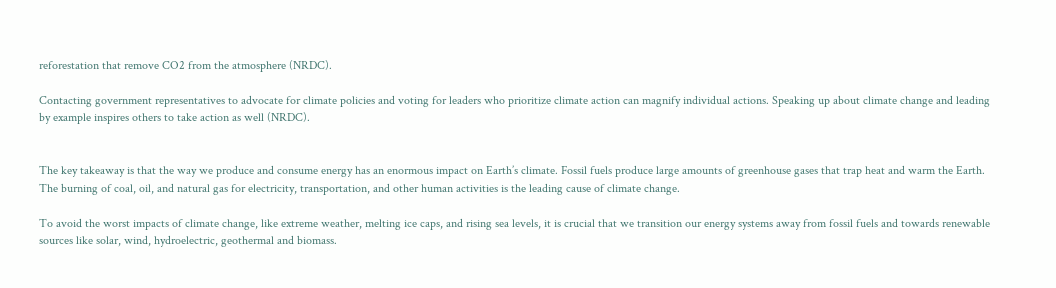reforestation that remove CO2 from the atmosphere (NRDC).

Contacting government representatives to advocate for climate policies and voting for leaders who prioritize climate action can magnify individual actions. Speaking up about climate change and leading by example inspires others to take action as well (NRDC).


The key takeaway is that the way we produce and consume energy has an enormous impact on Earth’s climate. Fossil fuels produce large amounts of greenhouse gases that trap heat and warm the Earth. The burning of coal, oil, and natural gas for electricity, transportation, and other human activities is the leading cause of climate change.

To avoid the worst impacts of climate change, like extreme weather, melting ice caps, and rising sea levels, it is crucial that we transition our energy systems away from fossil fuels and towards renewable sources like solar, wind, hydroelectric, geothermal and biomass.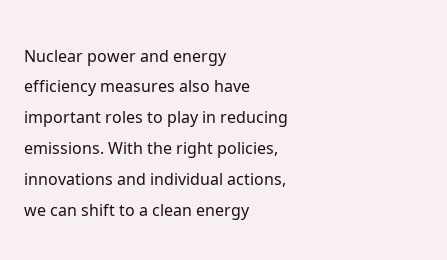Nuclear power and energy efficiency measures also have important roles to play in reducing emissions. With the right policies, innovations and individual actions, we can shift to a clean energy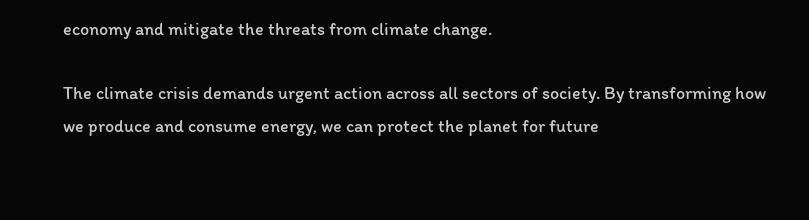economy and mitigate the threats from climate change.

The climate crisis demands urgent action across all sectors of society. By transforming how we produce and consume energy, we can protect the planet for future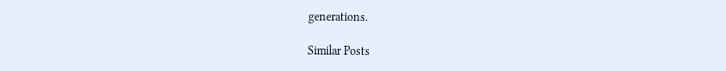generations.

Similar Posts